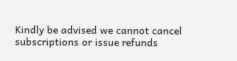Kindly be advised we cannot cancel subscriptions or issue refunds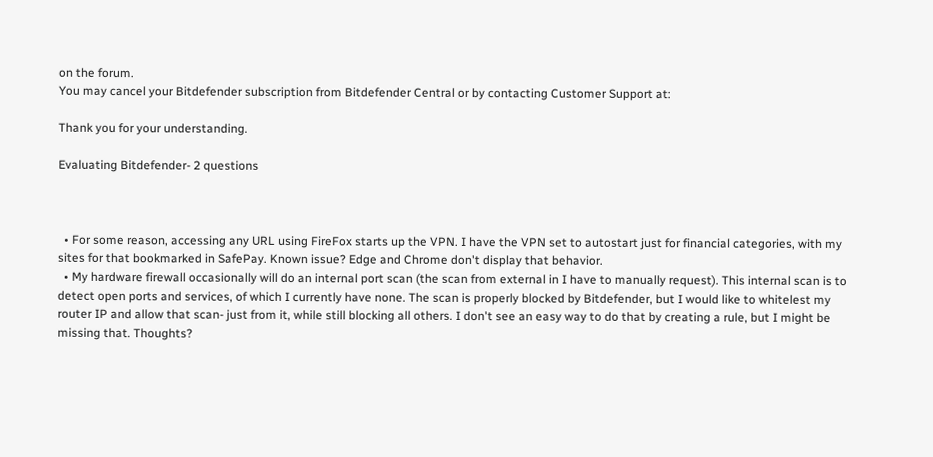on the forum.
You may cancel your Bitdefender subscription from Bitdefender Central or by contacting Customer Support at:

Thank you for your understanding.

Evaluating Bitdefender- 2 questions



  • For some reason, accessing any URL using FireFox starts up the VPN. I have the VPN set to autostart just for financial categories, with my sites for that bookmarked in SafePay. Known issue? Edge and Chrome don't display that behavior.
  • My hardware firewall occasionally will do an internal port scan (the scan from external in I have to manually request). This internal scan is to detect open ports and services, of which I currently have none. The scan is properly blocked by Bitdefender, but I would like to whitelest my router IP and allow that scan- just from it, while still blocking all others. I don't see an easy way to do that by creating a rule, but I might be missing that. Thoughts?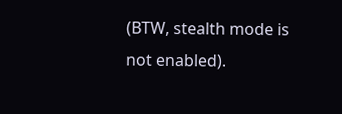(BTW, stealth mode is not enabled).